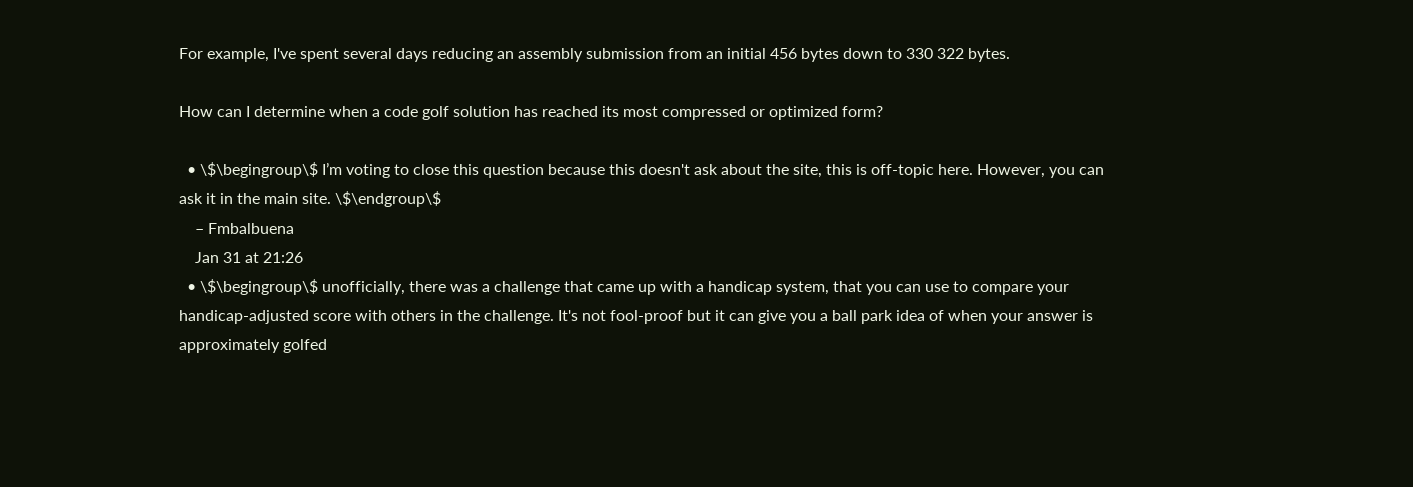For example, I've spent several days reducing an assembly submission from an initial 456 bytes down to 330 322 bytes.

How can I determine when a code golf solution has reached its most compressed or optimized form?

  • \$\begingroup\$ I’m voting to close this question because this doesn't ask about the site, this is off-topic here. However, you can ask it in the main site. \$\endgroup\$
    – Fmbalbuena
    Jan 31 at 21:26
  • \$\begingroup\$ unofficially, there was a challenge that came up with a handicap system, that you can use to compare your handicap-adjusted score with others in the challenge. It's not fool-proof but it can give you a ball park idea of when your answer is approximately golfed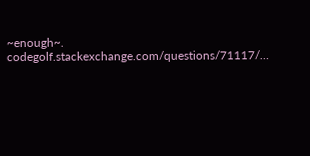~enough~. codegolf.stackexchange.com/questions/71117/…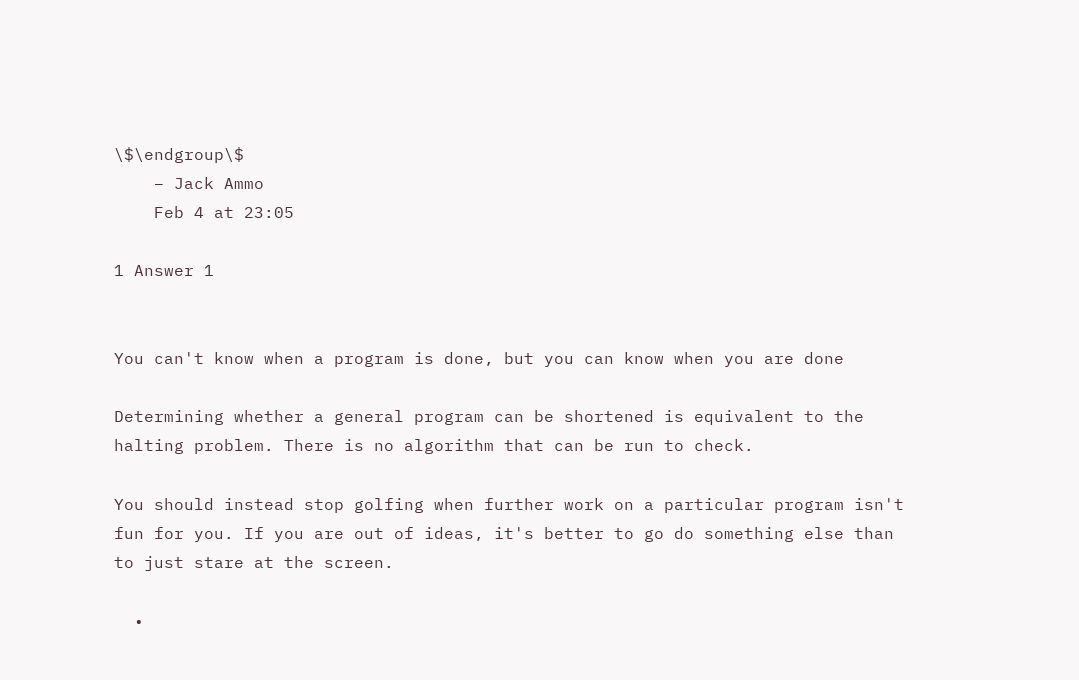\$\endgroup\$
    – Jack Ammo
    Feb 4 at 23:05

1 Answer 1


You can't know when a program is done, but you can know when you are done

Determining whether a general program can be shortened is equivalent to the halting problem. There is no algorithm that can be run to check.

You should instead stop golfing when further work on a particular program isn't fun for you. If you are out of ideas, it's better to go do something else than to just stare at the screen.

  •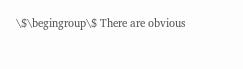\$\begingroup\$ There are obvious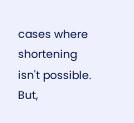cases where shortening isn't possible. But,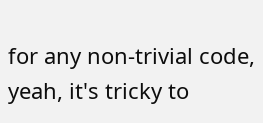for any non-trivial code, yeah, it's tricky to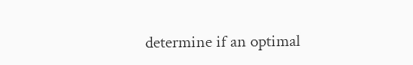determine if an optimal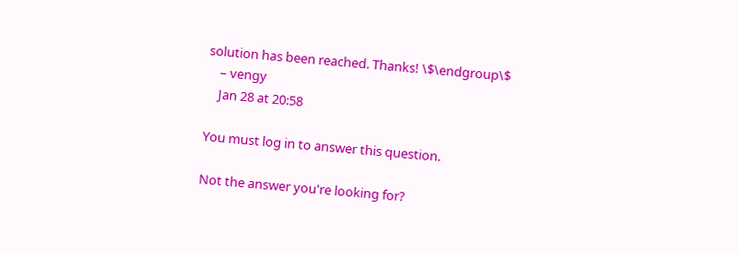solution has been reached. Thanks! \$\endgroup\$
    – vengy
    Jan 28 at 20:58

You must log in to answer this question.

Not the answer you're looking for?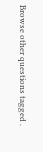Browse other questions tagged .